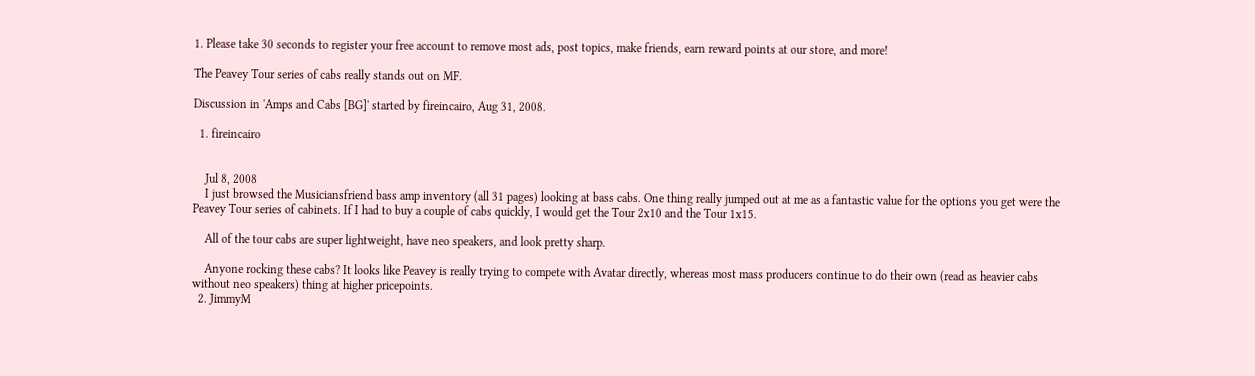1. Please take 30 seconds to register your free account to remove most ads, post topics, make friends, earn reward points at our store, and more!

The Peavey Tour series of cabs really stands out on MF.

Discussion in 'Amps and Cabs [BG]' started by fireincairo, Aug 31, 2008.

  1. fireincairo


    Jul 8, 2008
    I just browsed the Musiciansfriend bass amp inventory (all 31 pages) looking at bass cabs. One thing really jumped out at me as a fantastic value for the options you get were the Peavey Tour series of cabinets. If I had to buy a couple of cabs quickly, I would get the Tour 2x10 and the Tour 1x15.

    All of the tour cabs are super lightweight, have neo speakers, and look pretty sharp.

    Anyone rocking these cabs? It looks like Peavey is really trying to compete with Avatar directly, whereas most mass producers continue to do their own (read as heavier cabs without neo speakers) thing at higher pricepoints.
  2. JimmyM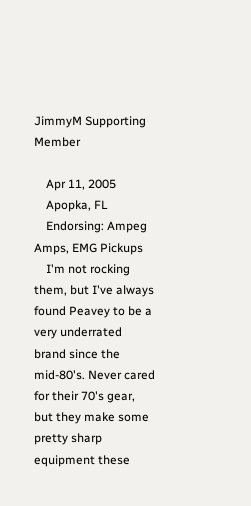JimmyM Supporting Member

    Apr 11, 2005
    Apopka, FL
    Endorsing: Ampeg Amps, EMG Pickups
    I'm not rocking them, but I've always found Peavey to be a very underrated brand since the mid-80's. Never cared for their 70's gear, but they make some pretty sharp equipment these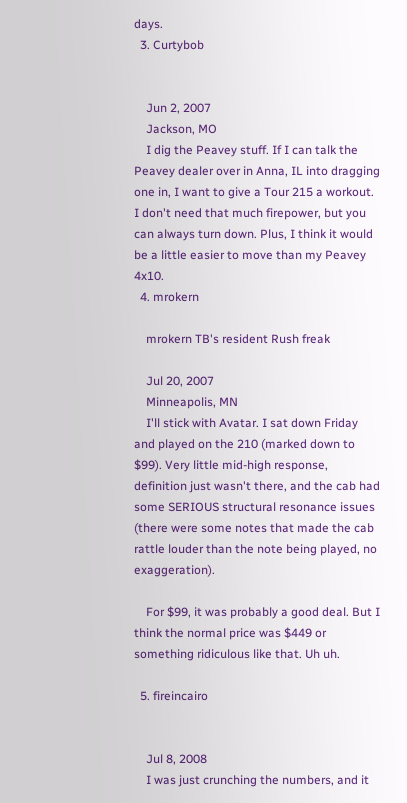days.
  3. Curtybob


    Jun 2, 2007
    Jackson, MO
    I dig the Peavey stuff. If I can talk the Peavey dealer over in Anna, IL into dragging one in, I want to give a Tour 215 a workout. I don't need that much firepower, but you can always turn down. Plus, I think it would be a little easier to move than my Peavey 4x10.
  4. mrokern

    mrokern TB's resident Rush freak

    Jul 20, 2007
    Minneapolis, MN
    I'll stick with Avatar. I sat down Friday and played on the 210 (marked down to $99). Very little mid-high response, definition just wasn't there, and the cab had some SERIOUS structural resonance issues (there were some notes that made the cab rattle louder than the note being played, no exaggeration).

    For $99, it was probably a good deal. But I think the normal price was $449 or something ridiculous like that. Uh uh.

  5. fireincairo


    Jul 8, 2008
    I was just crunching the numbers, and it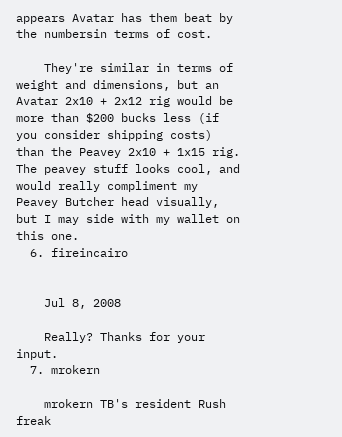appears Avatar has them beat by the numbersin terms of cost.

    They're similar in terms of weight and dimensions, but an Avatar 2x10 + 2x12 rig would be more than $200 bucks less (if you consider shipping costs) than the Peavey 2x10 + 1x15 rig. The peavey stuff looks cool, and would really compliment my Peavey Butcher head visually, but I may side with my wallet on this one.
  6. fireincairo


    Jul 8, 2008

    Really? Thanks for your input.
  7. mrokern

    mrokern TB's resident Rush freak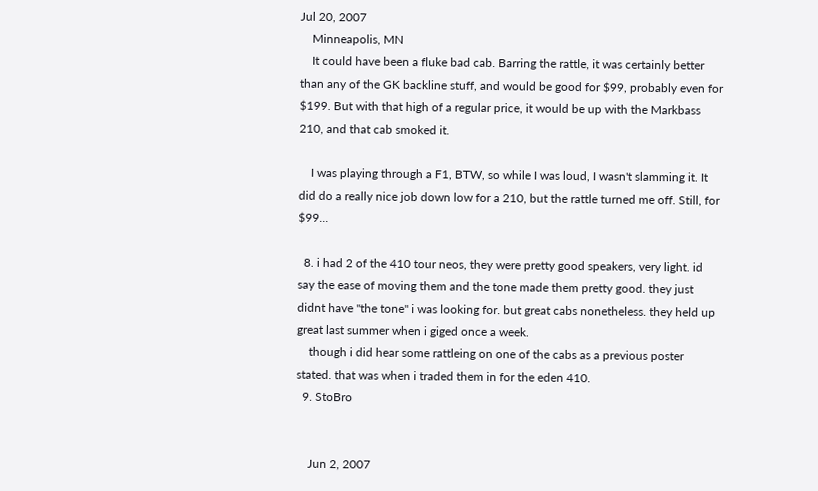Jul 20, 2007
    Minneapolis, MN
    It could have been a fluke bad cab. Barring the rattle, it was certainly better than any of the GK backline stuff, and would be good for $99, probably even for $199. But with that high of a regular price, it would be up with the Markbass 210, and that cab smoked it.

    I was playing through a F1, BTW, so while I was loud, I wasn't slamming it. It did do a really nice job down low for a 210, but the rattle turned me off. Still, for $99...

  8. i had 2 of the 410 tour neos, they were pretty good speakers, very light. id say the ease of moving them and the tone made them pretty good. they just didnt have "the tone" i was looking for. but great cabs nonetheless. they held up great last summer when i giged once a week.
    though i did hear some rattleing on one of the cabs as a previous poster stated. that was when i traded them in for the eden 410.
  9. StoBro


    Jun 2, 2007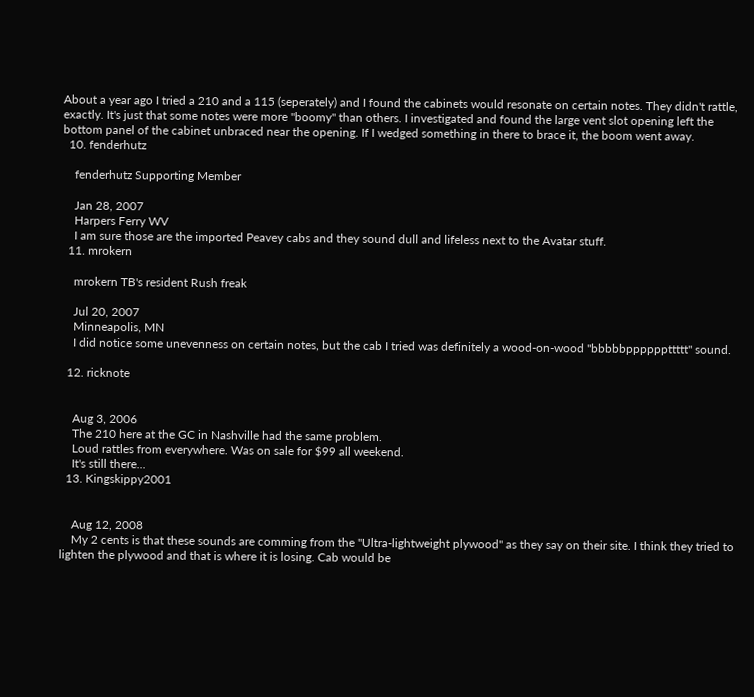About a year ago I tried a 210 and a 115 (seperately) and I found the cabinets would resonate on certain notes. They didn't rattle, exactly. It's just that some notes were more "boomy" than others. I investigated and found the large vent slot opening left the bottom panel of the cabinet unbraced near the opening. If I wedged something in there to brace it, the boom went away.
  10. fenderhutz

    fenderhutz Supporting Member

    Jan 28, 2007
    Harpers Ferry WV
    I am sure those are the imported Peavey cabs and they sound dull and lifeless next to the Avatar stuff.
  11. mrokern

    mrokern TB's resident Rush freak

    Jul 20, 2007
    Minneapolis, MN
    I did notice some unevenness on certain notes, but the cab I tried was definitely a wood-on-wood "bbbbbppppppttttt" sound.

  12. ricknote


    Aug 3, 2006
    The 210 here at the GC in Nashville had the same problem.
    Loud rattles from everywhere. Was on sale for $99 all weekend.
    It's still there...
  13. Kingskippy2001


    Aug 12, 2008
    My 2 cents is that these sounds are comming from the "Ultra-lightweight plywood" as they say on their site. I think they tried to lighten the plywood and that is where it is losing. Cab would be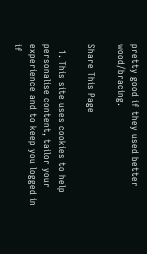pretty good if they used better wood/bracing.

Share This Page

  1. This site uses cookies to help personalise content, tailor your experience and to keep you logged in if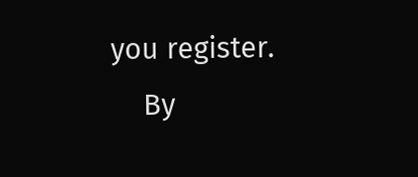you register.
    By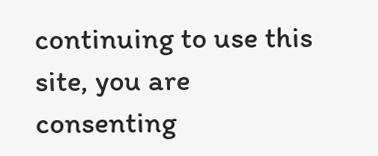continuing to use this site, you are consenting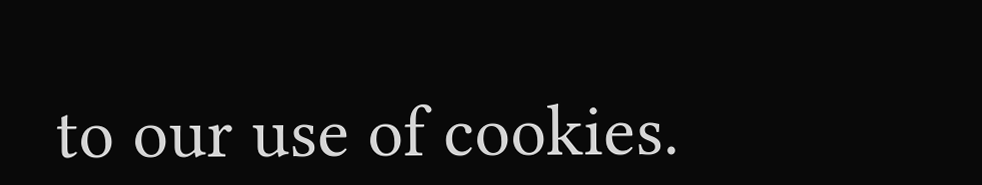to our use of cookies.